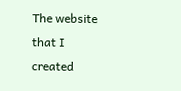The website that I created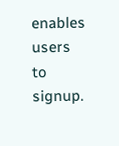enables users to signup.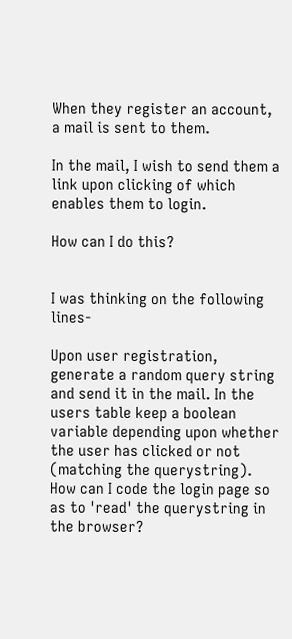When they register an account, a mail is sent to them.

In the mail, I wish to send them a link upon clicking of which enables them to login.

How can I do this?


I was thinking on the following lines-

Upon user registration, generate a random query string and send it in the mail. In the users table keep a boolean variable depending upon whether the user has clicked or not (matching the querystring). How can I code the login page so as to 'read' the querystring in the browser?